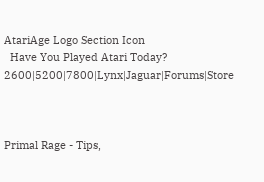AtariAge Logo Section Icon
  Have You Played Atari Today? 2600|5200|7800|Lynx|Jaguar|Forums|Store



Primal Rage - Tips,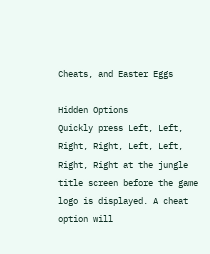Cheats, and Easter Eggs

Hidden Options
Quickly press Left, Left, Right, Right, Left, Left, Right, Right at the jungle title screen before the game logo is displayed. A cheat option will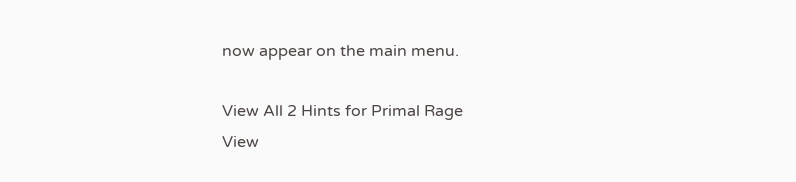now appear on the main menu.

View All 2 Hints for Primal Rage
View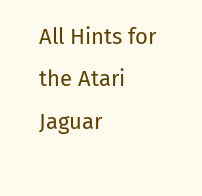All Hints for the Atari Jaguar